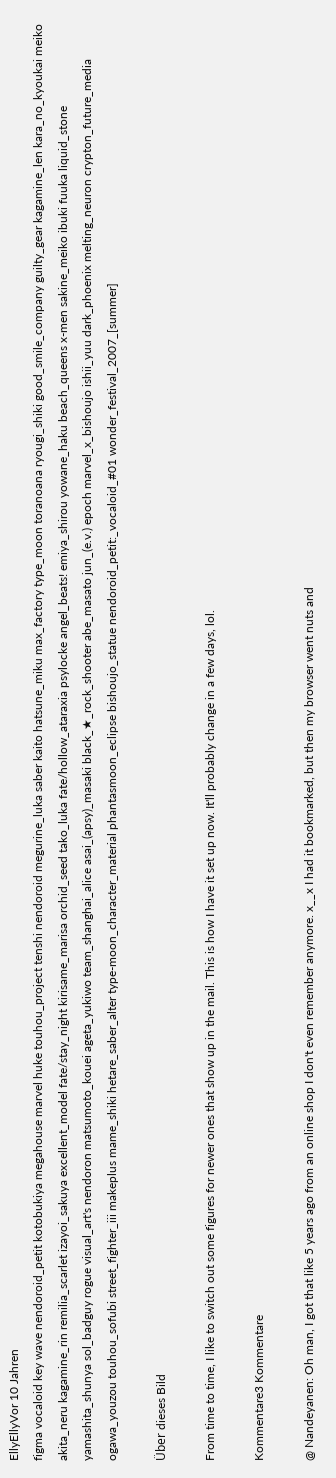EllyEllyVor 10 Jahren
figma vocaloid key wave nendoroid_petit kotobukiya megahouse marvel huke touhou_project tenshi nendoroid megurine_luka saber kaito hatsune_miku max_factory type_moon toranoana ryougi_shiki good_smile_company guilty_gear kagamine_len kara_no_kyoukai meiko akita_neru kagamine_rin remilia_scarlet izayoi_sakuya excellent_model fate/stay_night kirisame_marisa orchid_seed tako_luka fate/hollow_ataraxia psylocke angel_beats! emiya_shirou yowane_haku beach_queens x-men sakine_meiko ibuki fuuka liquid_stone yamashita_shunya sol_badguy rogue visual_art's nendoron matsumoto_kouei ageta_yukiwo team_shanghai_alice asai_(apsy)_masaki black_★_rock_shooter abe_masato jun_(e.v.) epoch marvel_x_bishoujo ishii_yuu dark_phoenix melting_neuron crypton_future_media ogawa_youzou touhou_sofubi street_fighter_iii makeplus mame_shiki hetare_saber_alter type-moon_character_material phantasmoon_eclipse bishoujo_statue nendoroid_petit:_vocaloid_#01 wonder_festival_2007_[summer]

Über dieses Bild

From time to time, I like to switch out some figures for newer ones that show up in the mail. This is how I have it set up now. It'll probably change in a few days, lol.

Kommentare3 Kommentare

@ Nandeyanen: Oh man, I got that like 5 years ago from an online shop I don't even remember anymore. x__x I had it bookmarked, but then my browser went nuts and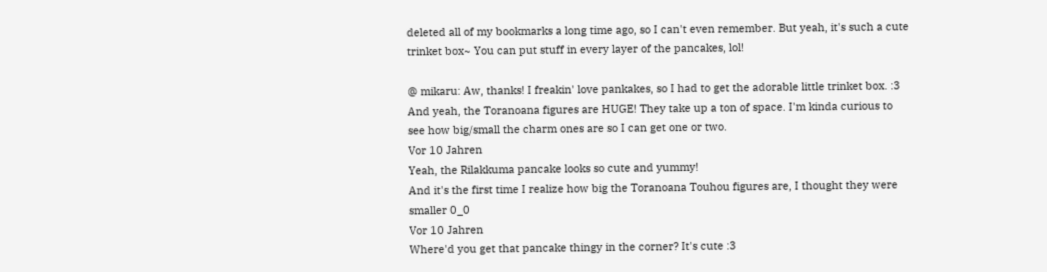deleted all of my bookmarks a long time ago, so I can't even remember. But yeah, it's such a cute trinket box~ You can put stuff in every layer of the pancakes, lol!

@ mikaru: Aw, thanks! I freakin' love pankakes, so I had to get the adorable little trinket box. :3 And yeah, the Toranoana figures are HUGE! They take up a ton of space. I'm kinda curious to see how big/small the charm ones are so I can get one or two.
Vor 10 Jahren
Yeah, the Rilakkuma pancake looks so cute and yummy!
And it's the first time I realize how big the Toranoana Touhou figures are, I thought they were smaller 0_0
Vor 10 Jahren
Where'd you get that pancake thingy in the corner? It's cute :3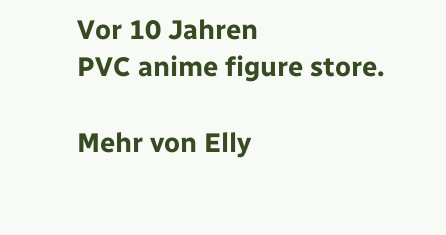Vor 10 Jahren
PVC anime figure store.

Mehr von Elly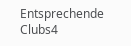Entsprechende Clubs4